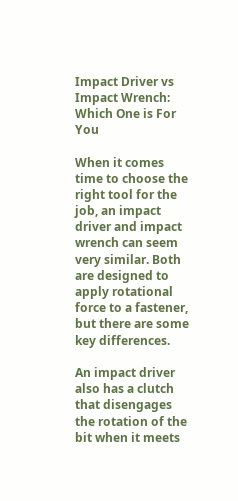Impact Driver vs Impact Wrench: Which One is For You

When it comes time to choose the right tool for the job, an impact driver and impact wrench can seem very similar. Both are designed to apply rotational force to a fastener, but there are some key differences.

An impact driver also has a clutch that disengages the rotation of the bit when it meets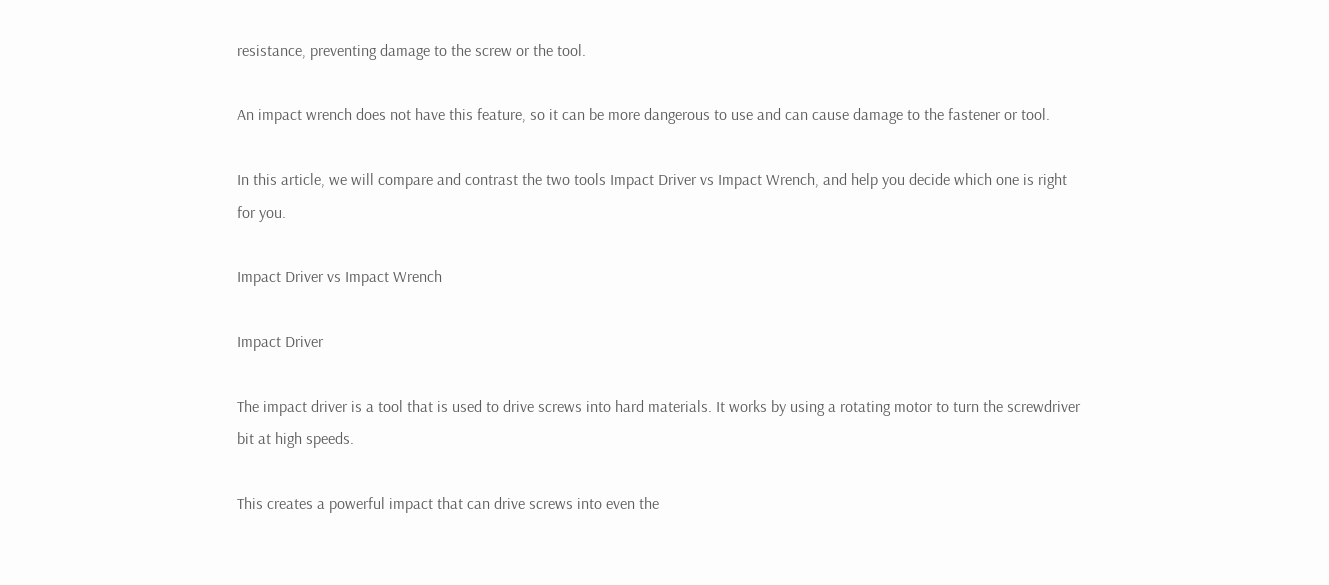resistance, preventing damage to the screw or the tool.

An impact wrench does not have this feature, so it can be more dangerous to use and can cause damage to the fastener or tool.

In this article, we will compare and contrast the two tools Impact Driver vs Impact Wrench, and help you decide which one is right for you.

Impact Driver vs Impact Wrench

Impact Driver

The impact driver is a tool that is used to drive screws into hard materials. It works by using a rotating motor to turn the screwdriver bit at high speeds.

This creates a powerful impact that can drive screws into even the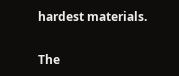hardest materials.

The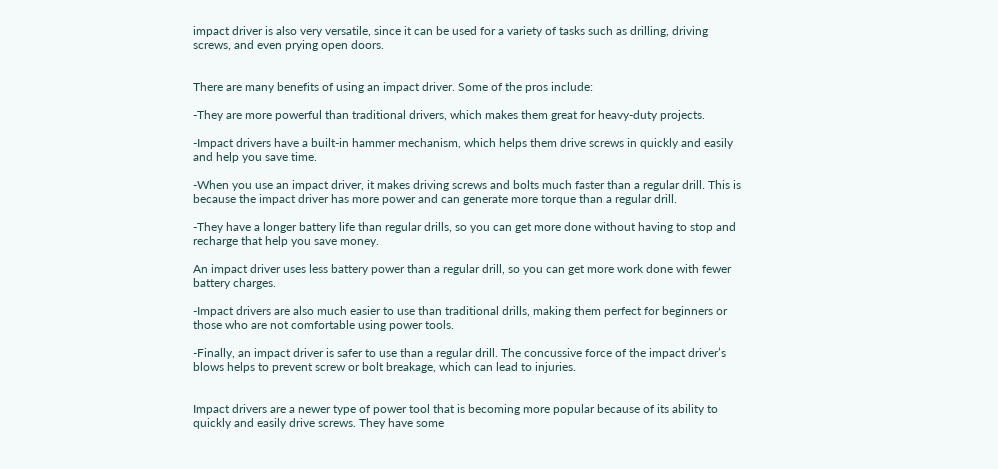impact driver is also very versatile, since it can be used for a variety of tasks such as drilling, driving screws, and even prying open doors.


There are many benefits of using an impact driver. Some of the pros include:

-They are more powerful than traditional drivers, which makes them great for heavy-duty projects.

-Impact drivers have a built-in hammer mechanism, which helps them drive screws in quickly and easily and help you save time.

-When you use an impact driver, it makes driving screws and bolts much faster than a regular drill. This is because the impact driver has more power and can generate more torque than a regular drill.

-They have a longer battery life than regular drills, so you can get more done without having to stop and recharge that help you save money.

An impact driver uses less battery power than a regular drill, so you can get more work done with fewer battery charges.

-Impact drivers are also much easier to use than traditional drills, making them perfect for beginners or those who are not comfortable using power tools.

-Finally, an impact driver is safer to use than a regular drill. The concussive force of the impact driver’s blows helps to prevent screw or bolt breakage, which can lead to injuries.


Impact drivers are a newer type of power tool that is becoming more popular because of its ability to quickly and easily drive screws. They have some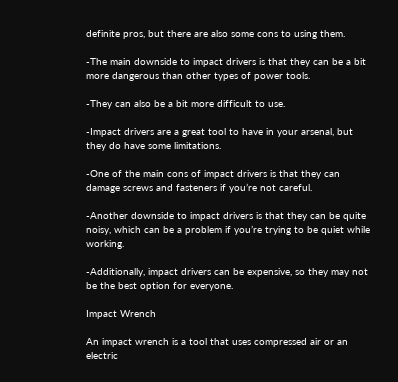definite pros, but there are also some cons to using them.

-The main downside to impact drivers is that they can be a bit more dangerous than other types of power tools.

-They can also be a bit more difficult to use.

-Impact drivers are a great tool to have in your arsenal, but they do have some limitations.

-One of the main cons of impact drivers is that they can damage screws and fasteners if you’re not careful.

-Another downside to impact drivers is that they can be quite noisy, which can be a problem if you’re trying to be quiet while working.

-Additionally, impact drivers can be expensive, so they may not be the best option for everyone.

Impact Wrench

An impact wrench is a tool that uses compressed air or an electric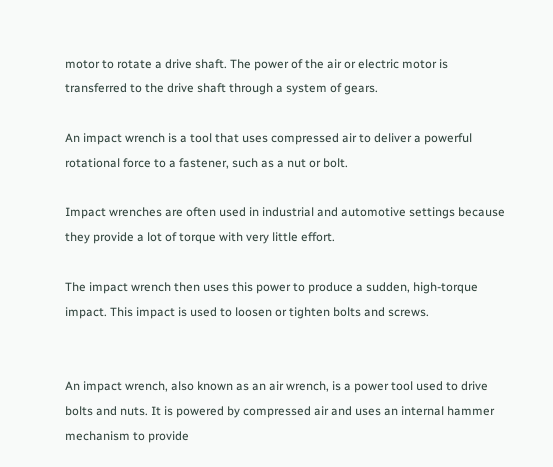motor to rotate a drive shaft. The power of the air or electric motor is transferred to the drive shaft through a system of gears.

An impact wrench is a tool that uses compressed air to deliver a powerful rotational force to a fastener, such as a nut or bolt.

Impact wrenches are often used in industrial and automotive settings because they provide a lot of torque with very little effort.

The impact wrench then uses this power to produce a sudden, high-torque impact. This impact is used to loosen or tighten bolts and screws.


An impact wrench, also known as an air wrench, is a power tool used to drive bolts and nuts. It is powered by compressed air and uses an internal hammer mechanism to provide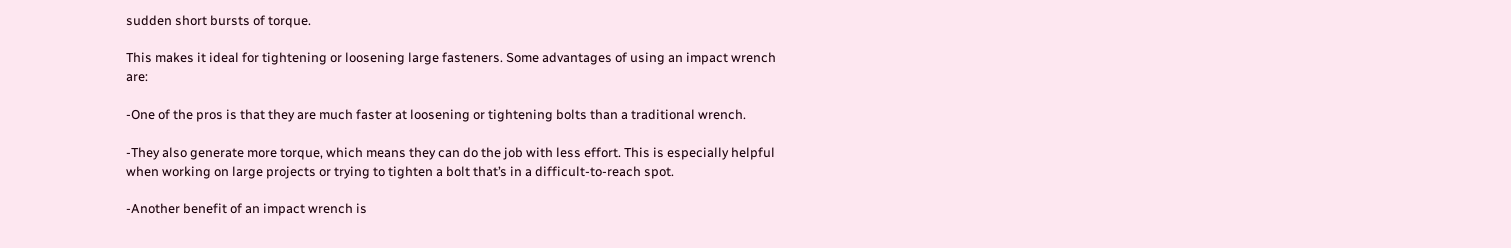sudden short bursts of torque.

This makes it ideal for tightening or loosening large fasteners. Some advantages of using an impact wrench are:

-One of the pros is that they are much faster at loosening or tightening bolts than a traditional wrench.

-They also generate more torque, which means they can do the job with less effort. This is especially helpful when working on large projects or trying to tighten a bolt that’s in a difficult-to-reach spot.

-Another benefit of an impact wrench is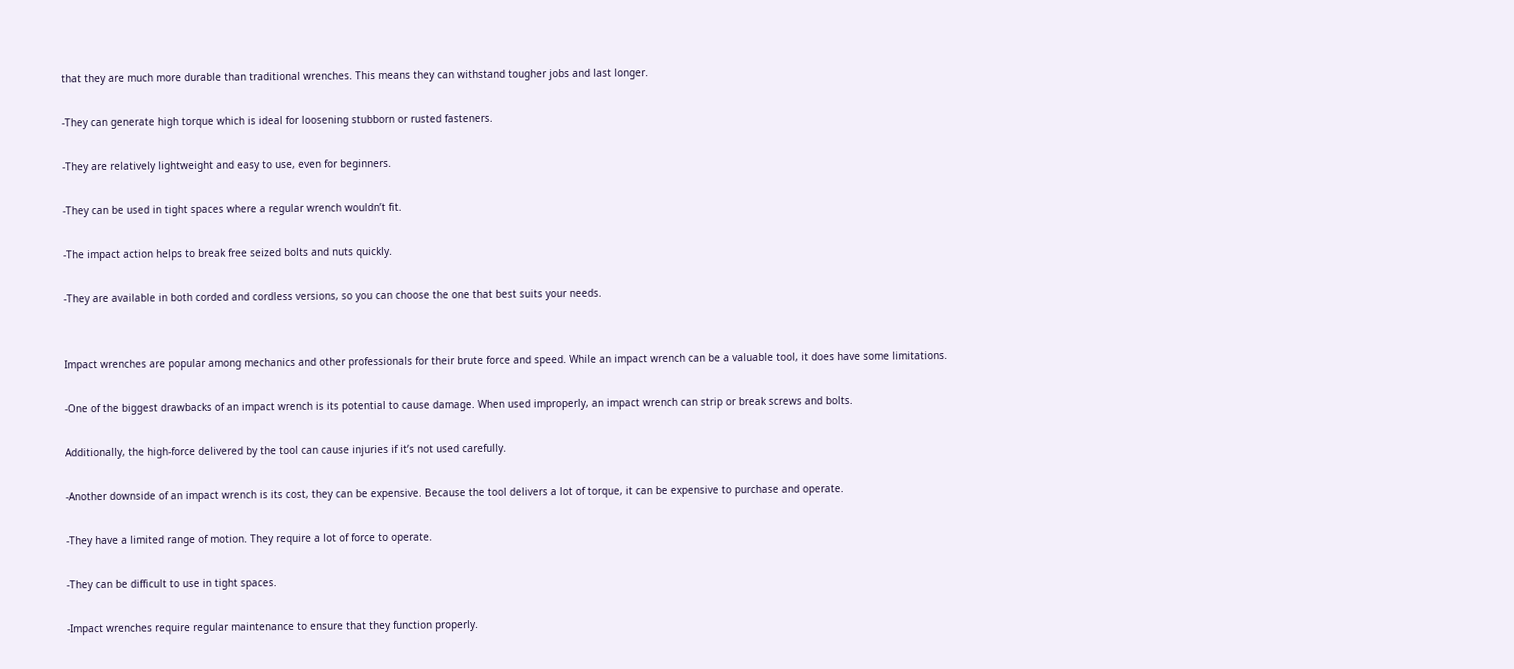that they are much more durable than traditional wrenches. This means they can withstand tougher jobs and last longer.

-They can generate high torque which is ideal for loosening stubborn or rusted fasteners.

-They are relatively lightweight and easy to use, even for beginners.

-They can be used in tight spaces where a regular wrench wouldn’t fit.

-The impact action helps to break free seized bolts and nuts quickly.

-They are available in both corded and cordless versions, so you can choose the one that best suits your needs.


Impact wrenches are popular among mechanics and other professionals for their brute force and speed. While an impact wrench can be a valuable tool, it does have some limitations.

-One of the biggest drawbacks of an impact wrench is its potential to cause damage. When used improperly, an impact wrench can strip or break screws and bolts.

Additionally, the high-force delivered by the tool can cause injuries if it’s not used carefully.

-Another downside of an impact wrench is its cost, they can be expensive. Because the tool delivers a lot of torque, it can be expensive to purchase and operate.

-They have a limited range of motion. They require a lot of force to operate.

-They can be difficult to use in tight spaces.

-Impact wrenches require regular maintenance to ensure that they function properly.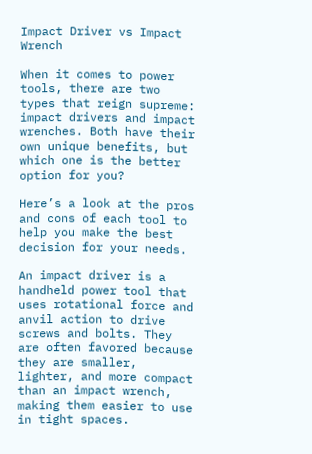Impact Driver vs Impact Wrench

When it comes to power tools, there are two types that reign supreme: impact drivers and impact wrenches. Both have their own unique benefits, but which one is the better option for you?

Here’s a look at the pros and cons of each tool to help you make the best decision for your needs.

An impact driver is a handheld power tool that uses rotational force and anvil action to drive screws and bolts. They are often favored because they are smaller, lighter, and more compact than an impact wrench, making them easier to use in tight spaces.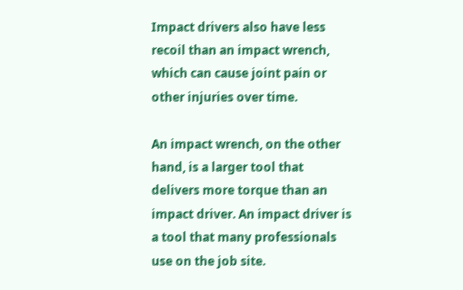Impact drivers also have less recoil than an impact wrench, which can cause joint pain or other injuries over time.

An impact wrench, on the other hand, is a larger tool that delivers more torque than an impact driver. An impact driver is a tool that many professionals use on the job site.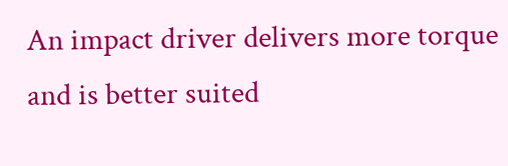An impact driver delivers more torque and is better suited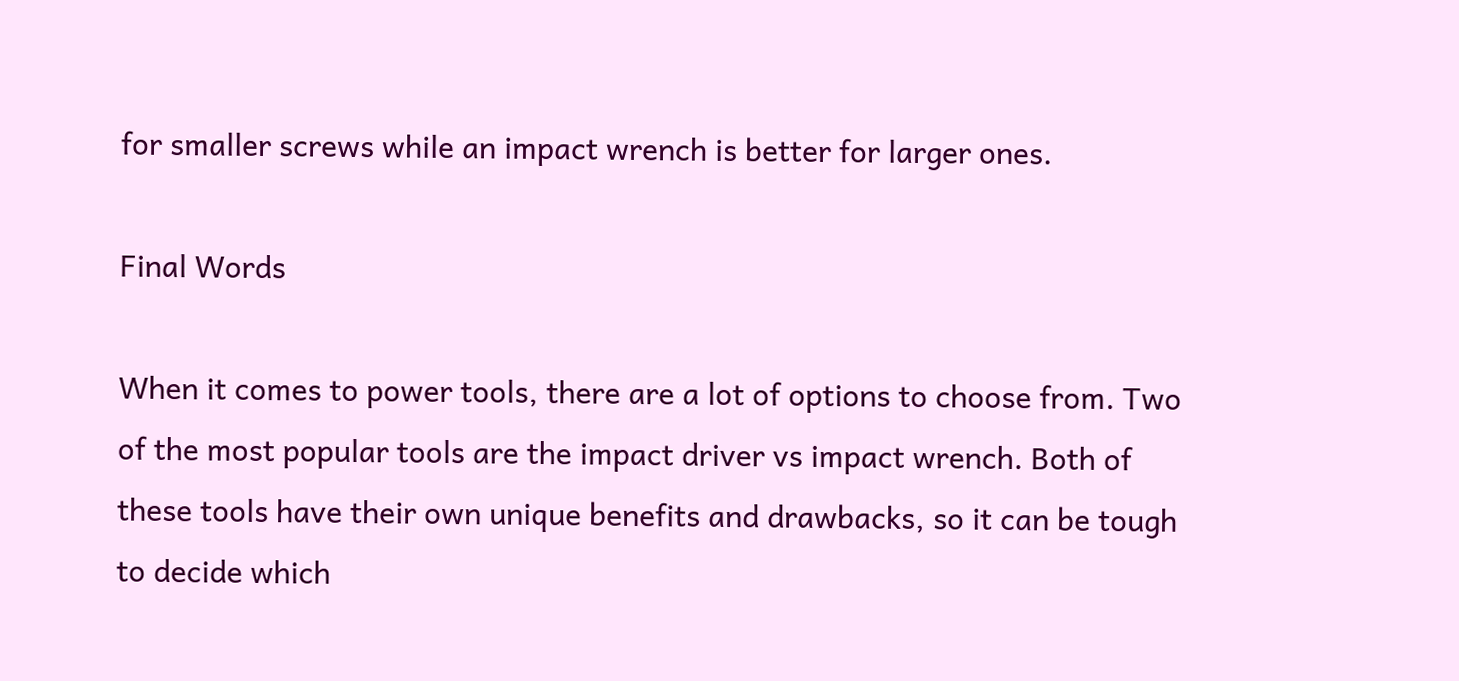for smaller screws while an impact wrench is better for larger ones.

Final Words

When it comes to power tools, there are a lot of options to choose from. Two of the most popular tools are the impact driver vs impact wrench. Both of these tools have their own unique benefits and drawbacks, so it can be tough to decide which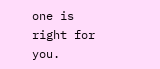one is right for you.